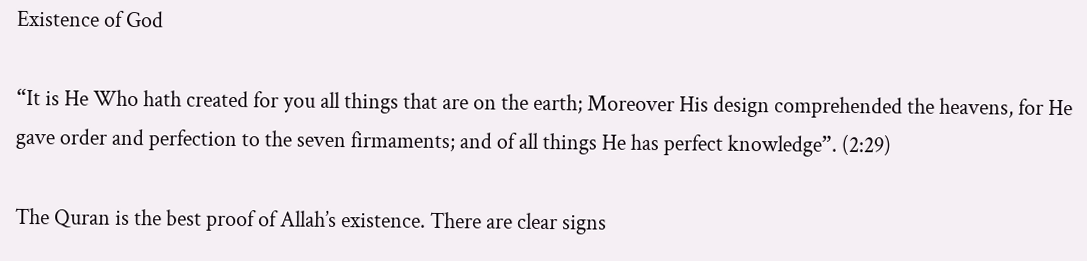Existence of God

“It is He Who hath created for you all things that are on the earth; Moreover His design comprehended the heavens, for He gave order and perfection to the seven firmaments; and of all things He has perfect knowledge”. (2:29)

The Quran is the best proof of Allah’s existence. There are clear signs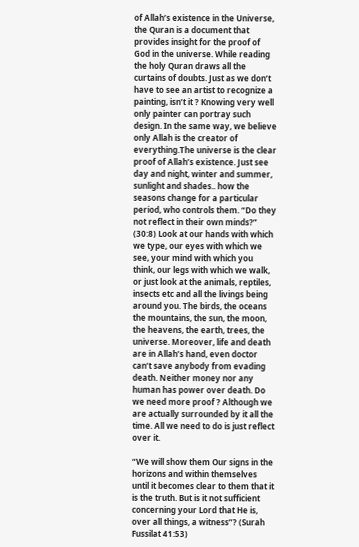of Allah’s existence in the Universe, the Quran is a document that provides insight for the proof of God in the universe. While reading the holy Quran draws all the curtains of doubts. Just as we don’t have to see an artist to recognize a painting, isn’t it ? Knowing very well only painter can portray such design. In the same way, we believe only Allah is the creator of everything.The universe is the clear proof of Allah’s existence. Just see day and night, winter and summer, sunlight and shades.. how the seasons change for a particular period, who controls them. “Do they not reflect in their own minds?” (30:8) Look at our hands with which we type, our eyes with which we see, your mind with which you think, our legs with which we walk, or just look at the animals, reptiles, insects etc and all the livings being around you. The birds, the oceans the mountains, the sun, the moon, the heavens, the earth, trees, the universe. Moreover, life and death are in Allah’s hand, even doctor can’t save anybody from evading death. Neither money nor any human has power over death. Do we need more proof ? Although we are actually surrounded by it all the time. All we need to do is just reflect over it.

“We will show them Our signs in the horizons and within themselves until it becomes clear to them that it is the truth. But is it not sufficient concerning your Lord that He is, over all things, a witness”? (Surah Fussilat 41:53)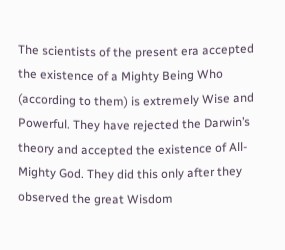The scientists of the present era accepted the existence of a Mighty Being Who (according to them) is extremely Wise and Powerful. They have rejected the Darwin’s theory and accepted the existence of All-Mighty God. They did this only after they observed the great Wisdom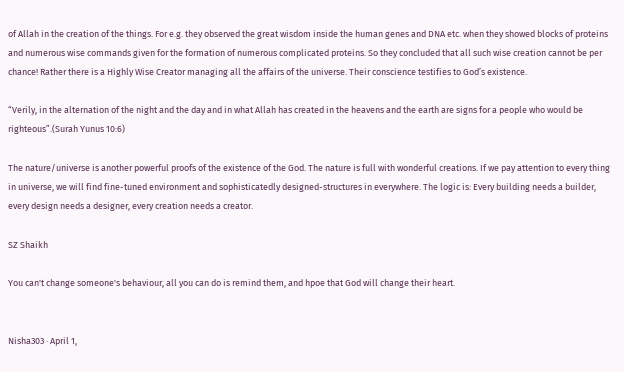of Allah in the creation of the things. For e.g. they observed the great wisdom inside the human genes and DNA etc. when they showed blocks of proteins and numerous wise commands given for the formation of numerous complicated proteins. So they concluded that all such wise creation cannot be per chance! Rather there is a Highly Wise Creator managing all the affairs of the universe. Their conscience testifies to God’s existence.

“Verily, in the alternation of the night and the day and in what Allah has created in the heavens and the earth are signs for a people who would be righteous”.(Surah Yunus 10:6)

The nature/universe is another powerful proofs of the existence of the God. The nature is full with wonderful creations. If we pay attention to every thing in universe, we will find fine-tuned environment and sophisticatedly designed-structures in everywhere. The logic is: Every building needs a builder, every design needs a designer, every creation needs a creator.

SZ Shaikh

You can't change someone's behaviour, all you can do is remind them, and hpoe that God will change their heart.


Nisha303 · April 1,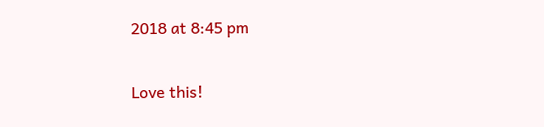2018 at 8:45 pm

Love this!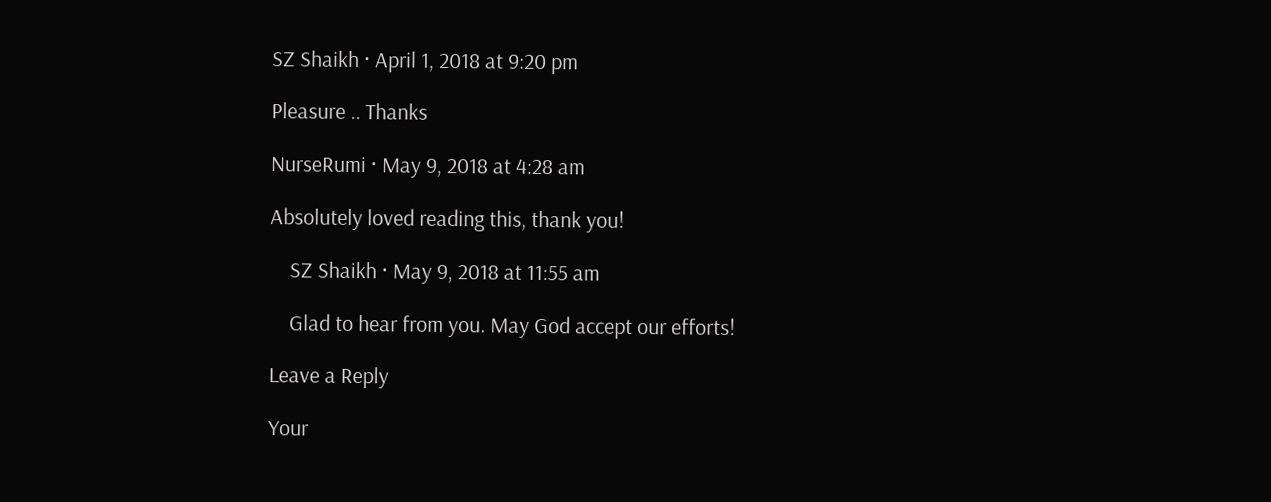SZ Shaikh · April 1, 2018 at 9:20 pm

Pleasure .. Thanks

NurseRumi · May 9, 2018 at 4:28 am

Absolutely loved reading this, thank you!

    SZ Shaikh · May 9, 2018 at 11:55 am

    Glad to hear from you. May God accept our efforts!

Leave a Reply

Your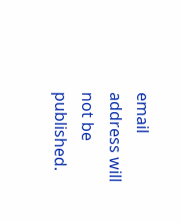email address will not be published.